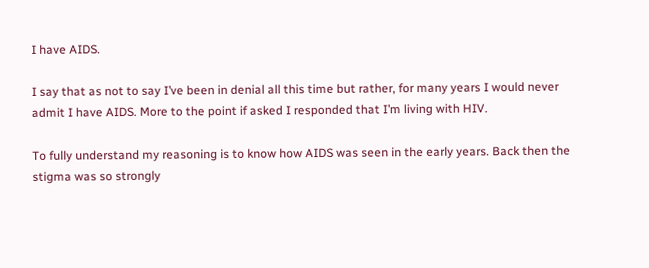I have AIDS.

I say that as not to say I’ve been in denial all this time but rather, for many years I would never admit I have AIDS. More to the point if asked I responded that I’m living with HIV.

To fully understand my reasoning is to know how AIDS was seen in the early years. Back then the stigma was so strongly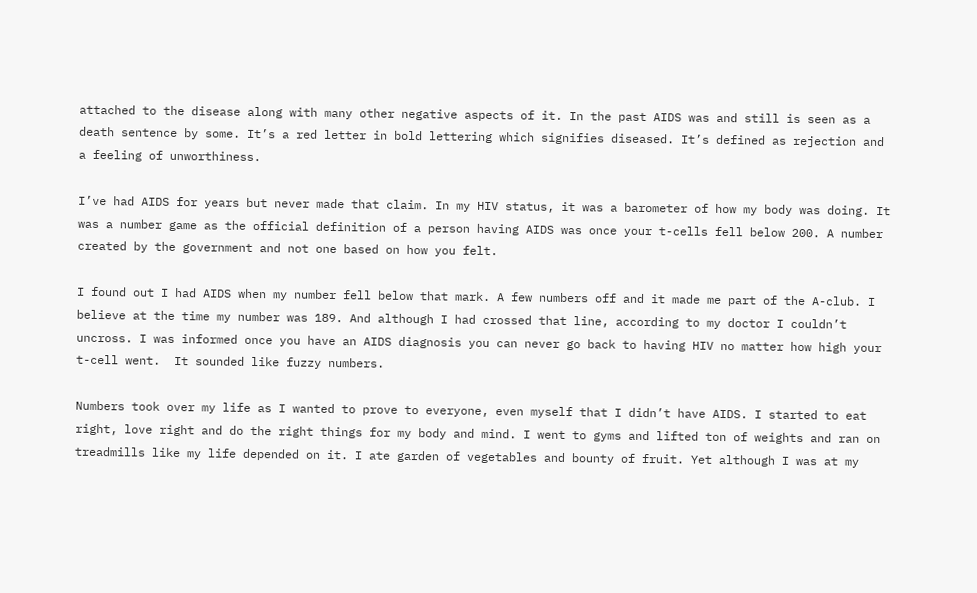attached to the disease along with many other negative aspects of it. In the past AIDS was and still is seen as a death sentence by some. It’s a red letter in bold lettering which signifies diseased. It’s defined as rejection and a feeling of unworthiness.

I’ve had AIDS for years but never made that claim. In my HIV status, it was a barometer of how my body was doing. It was a number game as the official definition of a person having AIDS was once your t-cells fell below 200. A number created by the government and not one based on how you felt.

I found out I had AIDS when my number fell below that mark. A few numbers off and it made me part of the A-club. I believe at the time my number was 189. And although I had crossed that line, according to my doctor I couldn’t uncross. I was informed once you have an AIDS diagnosis you can never go back to having HIV no matter how high your t-cell went.  It sounded like fuzzy numbers.

Numbers took over my life as I wanted to prove to everyone, even myself that I didn’t have AIDS. I started to eat right, love right and do the right things for my body and mind. I went to gyms and lifted ton of weights and ran on treadmills like my life depended on it. I ate garden of vegetables and bounty of fruit. Yet although I was at my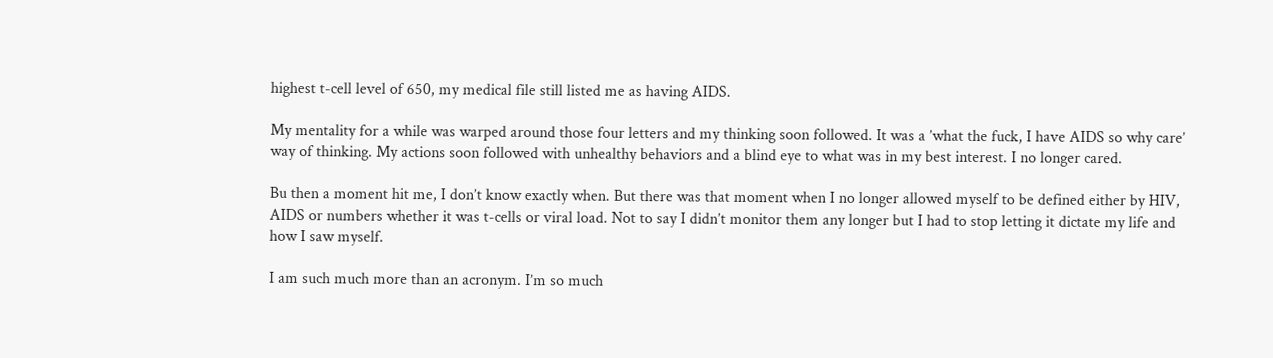highest t-cell level of 650, my medical file still listed me as having AIDS.

My mentality for a while was warped around those four letters and my thinking soon followed. It was a ’what the fuck, I have AIDS so why care’ way of thinking. My actions soon followed with unhealthy behaviors and a blind eye to what was in my best interest. I no longer cared.

Bu then a moment hit me, I don’t know exactly when. But there was that moment when I no longer allowed myself to be defined either by HIV, AIDS or numbers whether it was t-cells or viral load. Not to say I didn’t monitor them any longer but I had to stop letting it dictate my life and how I saw myself.

I am such much more than an acronym. I’m so much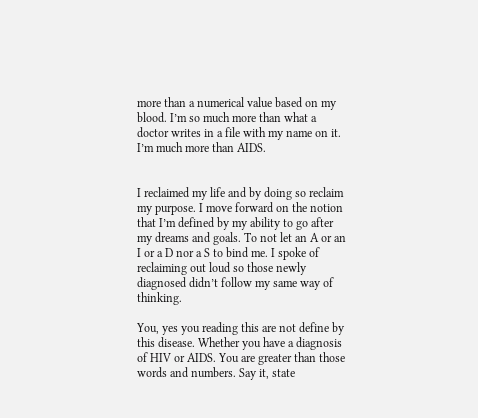more than a numerical value based on my blood. I’m so much more than what a doctor writes in a file with my name on it. I’m much more than AIDS.


I reclaimed my life and by doing so reclaim my purpose. I move forward on the notion that I’m defined by my ability to go after my dreams and goals. To not let an A or an I or a D nor a S to bind me. I spoke of reclaiming out loud so those newly diagnosed didn’t follow my same way of thinking.

You, yes you reading this are not define by this disease. Whether you have a diagnosis of HIV or AIDS. You are greater than those words and numbers. Say it, state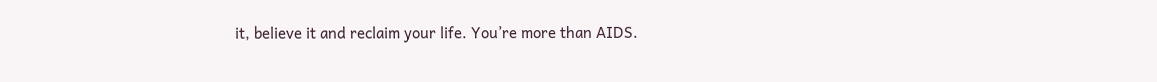it, believe it and reclaim your life. You’re more than AIDS.